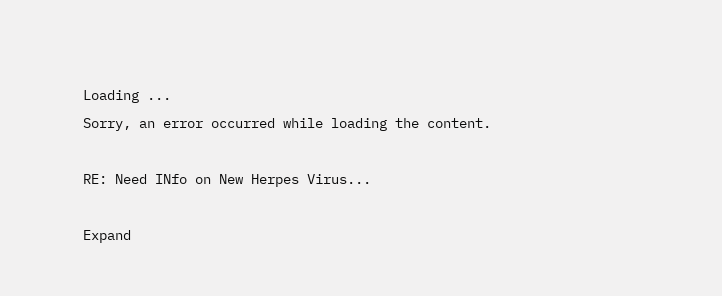Loading ...
Sorry, an error occurred while loading the content.

RE: Need INfo on New Herpes Virus...

Expand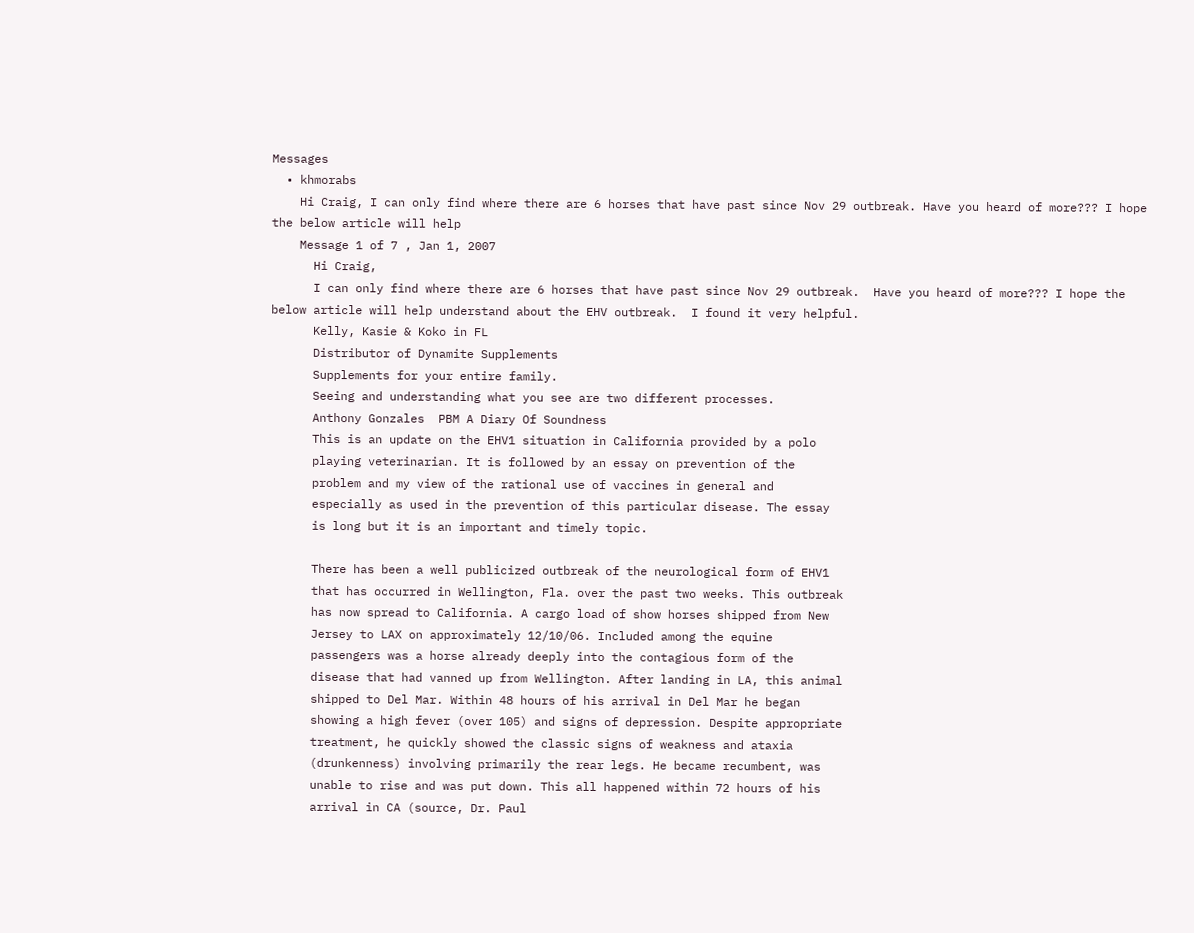Messages
  • khmorabs
    Hi Craig, I can only find where there are 6 horses that have past since Nov 29 outbreak. Have you heard of more??? I hope the below article will help
    Message 1 of 7 , Jan 1, 2007
      Hi Craig,
      I can only find where there are 6 horses that have past since Nov 29 outbreak.  Have you heard of more??? I hope the below article will help understand about the EHV outbreak.  I found it very helpful.
      Kelly, Kasie & Koko in FL
      Distributor of Dynamite Supplements
      Supplements for your entire family.
      Seeing and understanding what you see are two different processes.
      Anthony Gonzales  PBM A Diary Of Soundness
      This is an update on the EHV1 situation in California provided by a polo
      playing veterinarian. It is followed by an essay on prevention of the
      problem and my view of the rational use of vaccines in general and
      especially as used in the prevention of this particular disease. The essay
      is long but it is an important and timely topic.

      There has been a well publicized outbreak of the neurological form of EHV1
      that has occurred in Wellington, Fla. over the past two weeks. This outbreak
      has now spread to California. A cargo load of show horses shipped from New
      Jersey to LAX on approximately 12/10/06. Included among the equine
      passengers was a horse already deeply into the contagious form of the
      disease that had vanned up from Wellington. After landing in LA, this animal
      shipped to Del Mar. Within 48 hours of his arrival in Del Mar he began
      showing a high fever (over 105) and signs of depression. Despite appropriate
      treatment, he quickly showed the classic signs of weakness and ataxia
      (drunkenness) involving primarily the rear legs. He became recumbent, was
      unable to rise and was put down. This all happened within 72 hours of his
      arrival in CA (source, Dr. Paul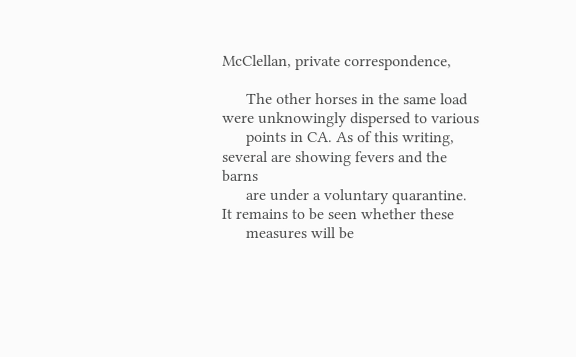McClellan, private correspondence,

      The other horses in the same load were unknowingly dispersed to various
      points in CA. As of this writing, several are showing fevers and the barns
      are under a voluntary quarantine. It remains to be seen whether these
      measures will be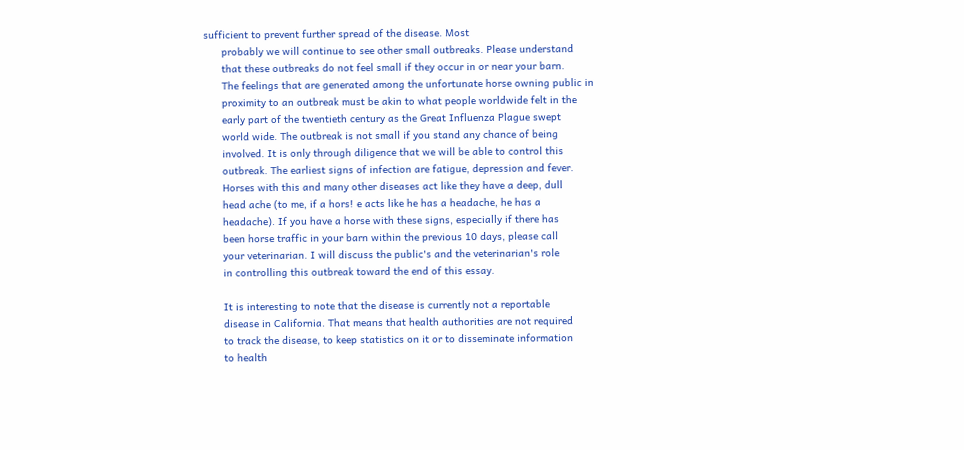sufficient to prevent further spread of the disease. Most
      probably we will continue to see other small outbreaks. Please understand
      that these outbreaks do not feel small if they occur in or near your barn.
      The feelings that are generated among the unfortunate horse owning public in
      proximity to an outbreak must be akin to what people worldwide felt in the
      early part of the twentieth century as the Great Influenza Plague swept
      world wide. The outbreak is not small if you stand any chance of being
      involved. It is only through diligence that we will be able to control this
      outbreak. The earliest signs of infection are fatigue, depression and fever.
      Horses with this and many other diseases act like they have a deep, dull
      head ache (to me, if a hors! e acts like he has a headache, he has a
      headache). If you have a horse with these signs, especially if there has
      been horse traffic in your barn within the previous 10 days, please call
      your veterinarian. I will discuss the public's and the veterinarian's role
      in controlling this outbreak toward the end of this essay.

      It is interesting to note that the disease is currently not a reportable
      disease in California. That means that health authorities are not required
      to track the disease, to keep statistics on it or to disseminate information
      to health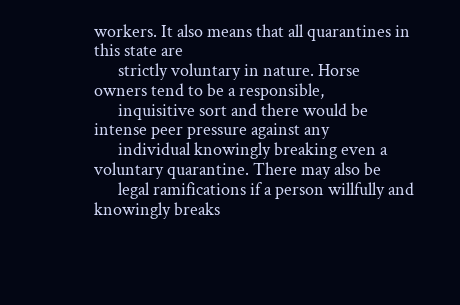workers. It also means that all quarantines in this state are
      strictly voluntary in nature. Horse owners tend to be a responsible,
      inquisitive sort and there would be intense peer pressure against any
      individual knowingly breaking even a voluntary quarantine. There may also be
      legal ramifications if a person willfully and knowingly breaks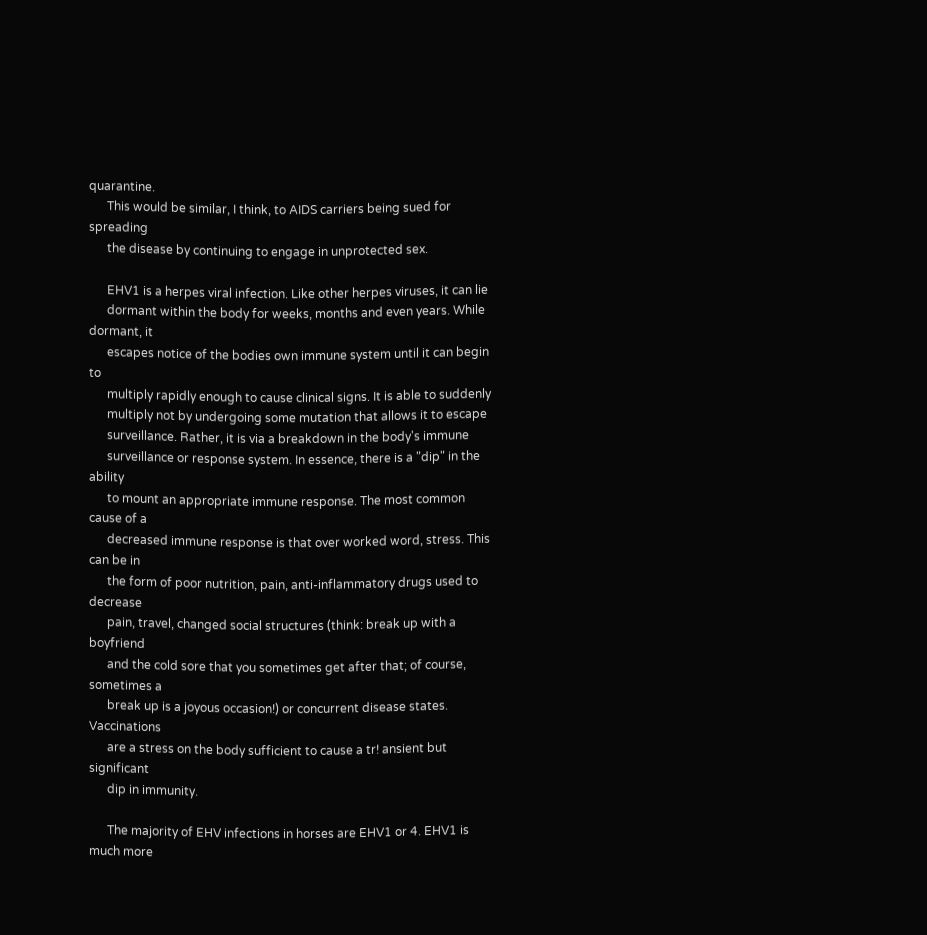quarantine.
      This would be similar, I think, to AIDS carriers being sued for spreading
      the disease by continuing to engage in unprotected sex.

      EHV1 is a herpes viral infection. Like other herpes viruses, it can lie
      dormant within the body for weeks, months and even years. While dormant, it
      escapes notice of the bodies own immune system until it can begin to
      multiply rapidly enough to cause clinical signs. It is able to suddenly
      multiply not by undergoing some mutation that allows it to escape
      surveillance. Rather, it is via a breakdown in the body's immune
      surveillance or response system. In essence, there is a "dip" in the ability
      to mount an appropriate immune response. The most common cause of a
      decreased immune response is that over worked word, stress. This can be in
      the form of poor nutrition, pain, anti-inflammatory drugs used to decrease
      pain, travel, changed social structures (think: break up with a boyfriend
      and the cold sore that you sometimes get after that; of course, sometimes a
      break up is a joyous occasion!) or concurrent disease states. Vaccinations
      are a stress on the body sufficient to cause a tr! ansient but significant
      dip in immunity.

      The majority of EHV infections in horses are EHV1 or 4. EHV1 is much more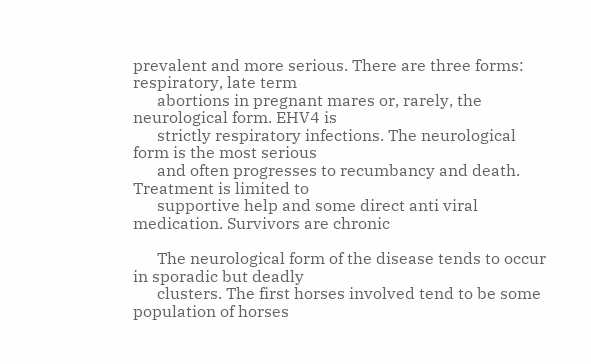prevalent and more serious. There are three forms: respiratory, late term
      abortions in pregnant mares or, rarely, the neurological form. EHV4 is
      strictly respiratory infections. The neurological form is the most serious
      and often progresses to recumbancy and death. Treatment is limited to
      supportive help and some direct anti viral medication. Survivors are chronic

      The neurological form of the disease tends to occur in sporadic but deadly
      clusters. The first horses involved tend to be some population of horses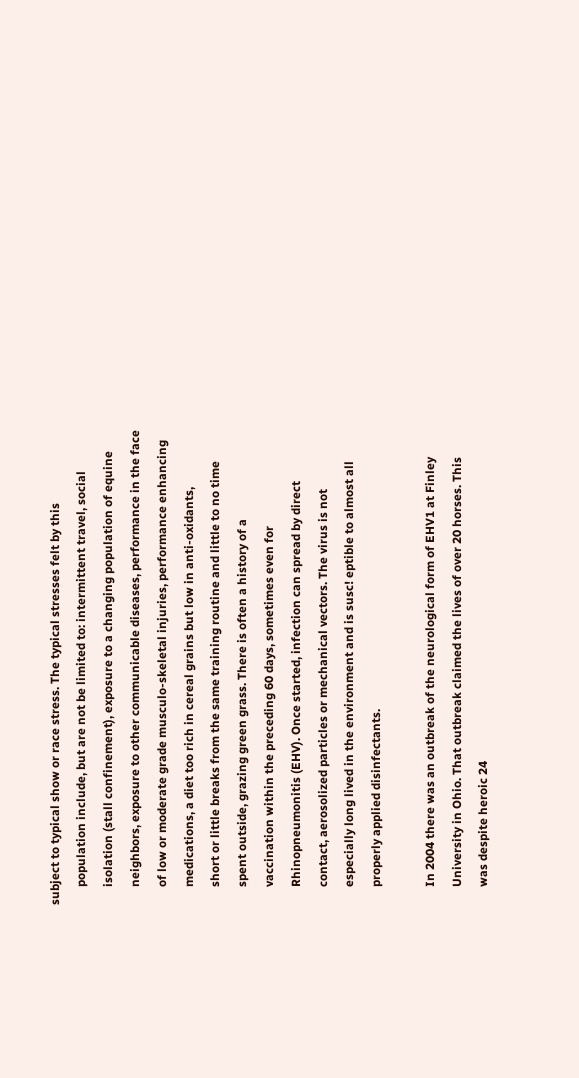subject to typical show or race stress. The typical stresses felt by this
      population include, but are not be limited to: intermittent travel, social
      isolation (stall confinement), exposure to a changing population of equine
      neighbors, exposure to other communicable diseases, performance in the face
      of low or moderate grade musculo-skeletal injuries, performance enhancing
      medications, a diet too rich in cereal grains but low in anti-oxidants,
      short or little breaks from the same training routine and little to no time
      spent outside, grazing green grass. There is often a history of a
      vaccination within the preceding 60 days, sometimes even for
      Rhinopneumonitis (EHV). Once started, infection can spread by direct
      contact, aerosolized particles or mechanical vectors. The virus is not
      especially long lived in the environment and is susc! eptible to almost all
      properly applied disinfectants.

      In 2004 there was an outbreak of the neurological form of EHV1 at Finley
      University in Ohio. That outbreak claimed the lives of over 20 horses. This
      was despite heroic 24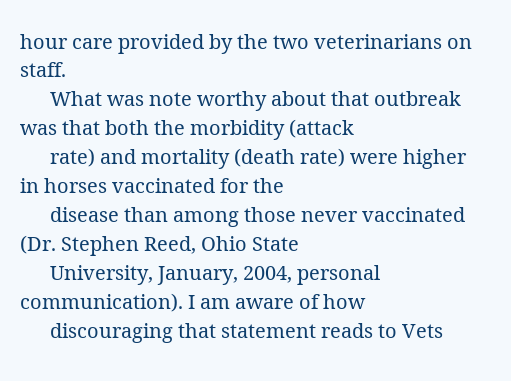hour care provided by the two veterinarians on staff.
      What was note worthy about that outbreak was that both the morbidity (attack
      rate) and mortality (death rate) were higher in horses vaccinated for the
      disease than among those never vaccinated (Dr. Stephen Reed, Ohio State
      University, January, 2004, personal communication). I am aware of how
      discouraging that statement reads to Vets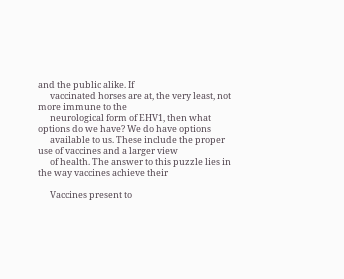and the public alike. If
      vaccinated horses are at, the very least, not more immune to the
      neurological form of EHV1, then what options do we have? We do have options
      available to us. These include the proper use of vaccines and a larger view
      of health. The answer to this puzzle lies in the way vaccines achieve their

      Vaccines present to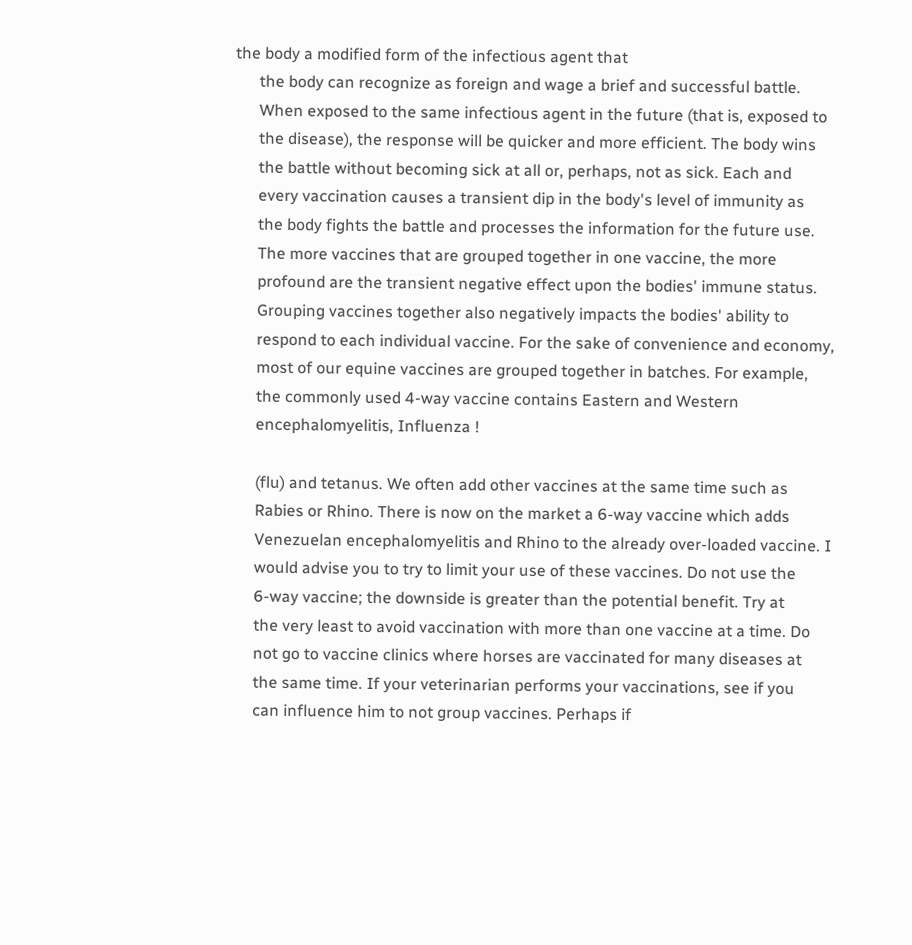the body a modified form of the infectious agent that
      the body can recognize as foreign and wage a brief and successful battle.
      When exposed to the same infectious agent in the future (that is, exposed to
      the disease), the response will be quicker and more efficient. The body wins
      the battle without becoming sick at all or, perhaps, not as sick. Each and
      every vaccination causes a transient dip in the body's level of immunity as
      the body fights the battle and processes the information for the future use.
      The more vaccines that are grouped together in one vaccine, the more
      profound are the transient negative effect upon the bodies' immune status.
      Grouping vaccines together also negatively impacts the bodies' ability to
      respond to each individual vaccine. For the sake of convenience and economy,
      most of our equine vaccines are grouped together in batches. For example,
      the commonly used 4-way vaccine contains Eastern and Western
      encephalomyelitis, Influenza !

      (flu) and tetanus. We often add other vaccines at the same time such as
      Rabies or Rhino. There is now on the market a 6-way vaccine which adds
      Venezuelan encephalomyelitis and Rhino to the already over-loaded vaccine. I
      would advise you to try to limit your use of these vaccines. Do not use the
      6-way vaccine; the downside is greater than the potential benefit. Try at
      the very least to avoid vaccination with more than one vaccine at a time. Do
      not go to vaccine clinics where horses are vaccinated for many diseases at
      the same time. If your veterinarian performs your vaccinations, see if you
      can influence him to not group vaccines. Perhaps if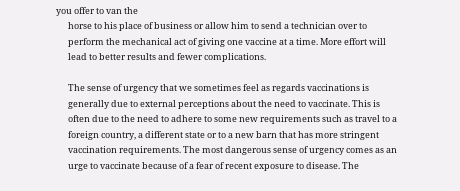you offer to van the
      horse to his place of business or allow him to send a technician over to
      perform the mechanical act of giving one vaccine at a time. More effort will
      lead to better results and fewer complications.

      The sense of urgency that we sometimes feel as regards vaccinations is
      generally due to external perceptions about the need to vaccinate. This is
      often due to the need to adhere to some new requirements such as travel to a
      foreign country, a different state or to a new barn that has more stringent
      vaccination requirements. The most dangerous sense of urgency comes as an
      urge to vaccinate because of a fear of recent exposure to disease. The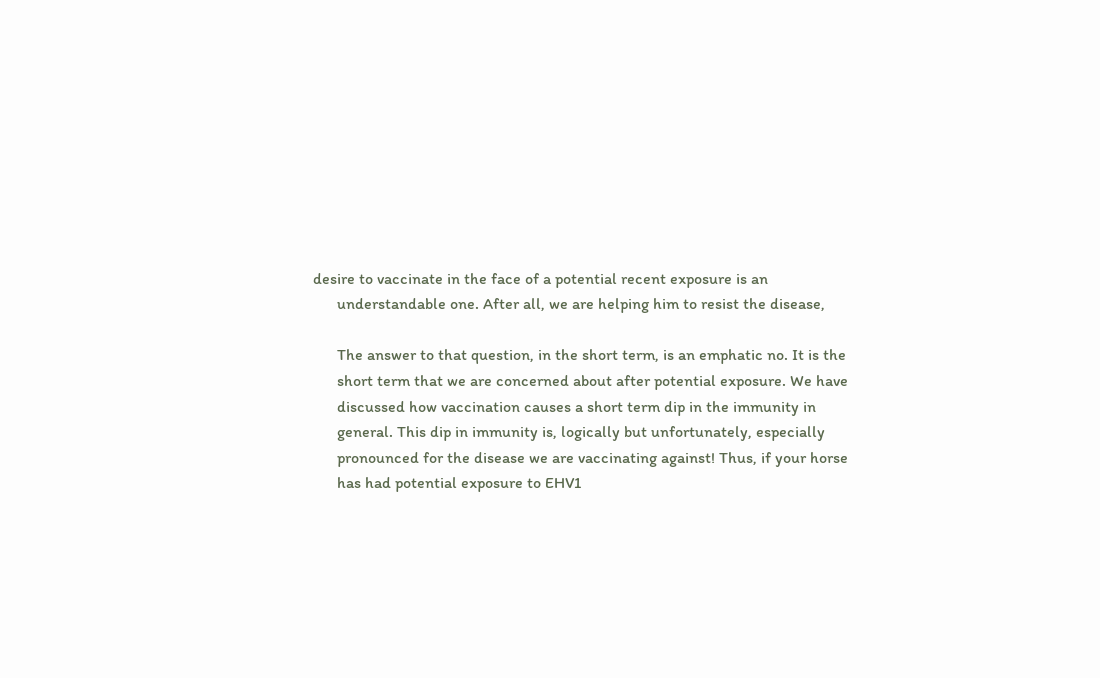desire to vaccinate in the face of a potential recent exposure is an
      understandable one. After all, we are helping him to resist the disease,

      The answer to that question, in the short term, is an emphatic no. It is the
      short term that we are concerned about after potential exposure. We have
      discussed how vaccination causes a short term dip in the immunity in
      general. This dip in immunity is, logically but unfortunately, especially
      pronounced for the disease we are vaccinating against! Thus, if your horse
      has had potential exposure to EHV1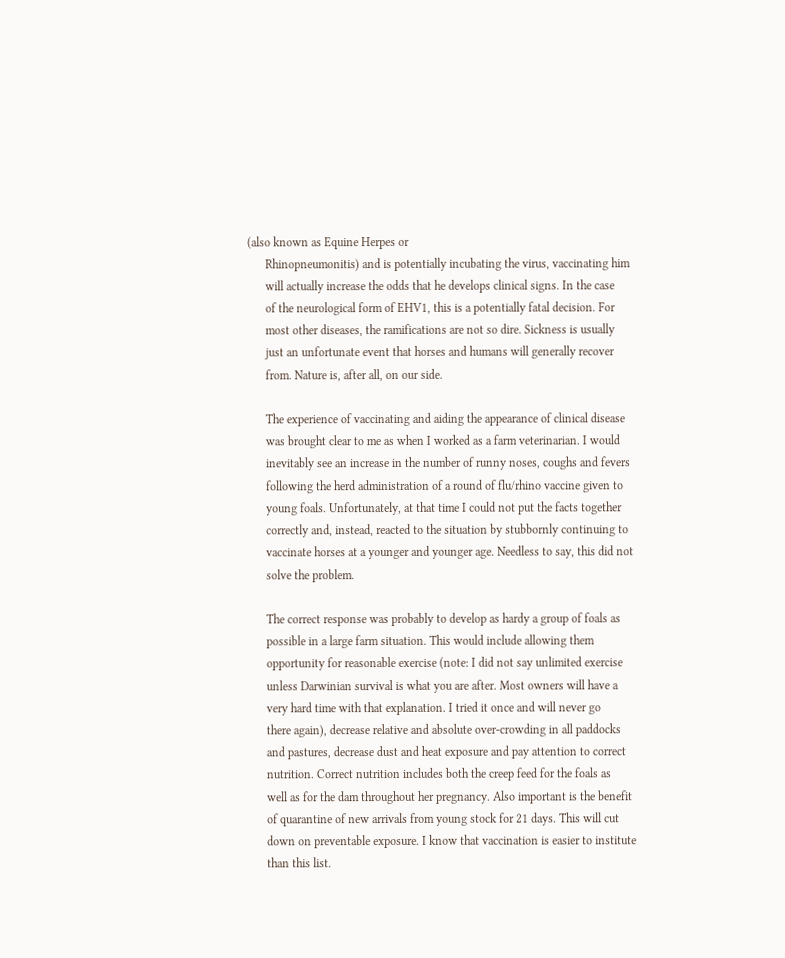(also known as Equine Herpes or
      Rhinopneumonitis) and is potentially incubating the virus, vaccinating him
      will actually increase the odds that he develops clinical signs. In the case
      of the neurological form of EHV1, this is a potentially fatal decision. For
      most other diseases, the ramifications are not so dire. Sickness is usually
      just an unfortunate event that horses and humans will generally recover
      from. Nature is, after all, on our side.

      The experience of vaccinating and aiding the appearance of clinical disease
      was brought clear to me as when I worked as a farm veterinarian. I would
      inevitably see an increase in the number of runny noses, coughs and fevers
      following the herd administration of a round of flu/rhino vaccine given to
      young foals. Unfortunately, at that time I could not put the facts together
      correctly and, instead, reacted to the situation by stubbornly continuing to
      vaccinate horses at a younger and younger age. Needless to say, this did not
      solve the problem.

      The correct response was probably to develop as hardy a group of foals as
      possible in a large farm situation. This would include allowing them
      opportunity for reasonable exercise (note: I did not say unlimited exercise
      unless Darwinian survival is what you are after. Most owners will have a
      very hard time with that explanation. I tried it once and will never go
      there again), decrease relative and absolute over-crowding in all paddocks
      and pastures, decrease dust and heat exposure and pay attention to correct
      nutrition. Correct nutrition includes both the creep feed for the foals as
      well as for the dam throughout her pregnancy. Also important is the benefit
      of quarantine of new arrivals from young stock for 21 days. This will cut
      down on preventable exposure. I know that vaccination is easier to institute
      than this list.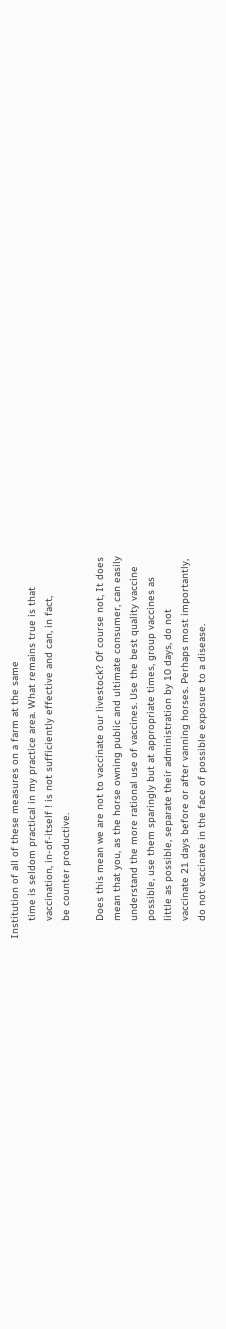Institution of all of these measures on a farm at the same
      time is seldom practical in my practice area. What remains true is that
      vaccination, in-of-itself ! is not sufficiently effective and can, in fact,
      be counter productive.

      Does this mean we are not to vaccinate our livestock? Of course not, It does
      mean that you, as the horse owning public and ultimate consumer, can easily
      understand the more rational use of vaccines. Use the best quality vaccine
      possible, use them sparingly but at appropriate times, group vaccines as
      little as possible, separate their administration by 10 days, do not
      vaccinate 21 days before or after vanning horses. Perhaps most importantly,
      do not vaccinate in the face of possible exposure to a disease.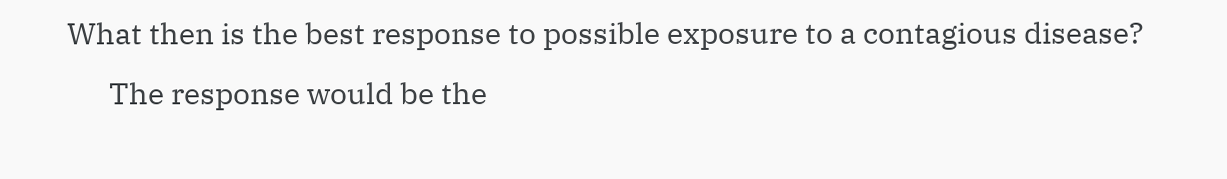What then is the best response to possible exposure to a contagious disease?
      The response would be the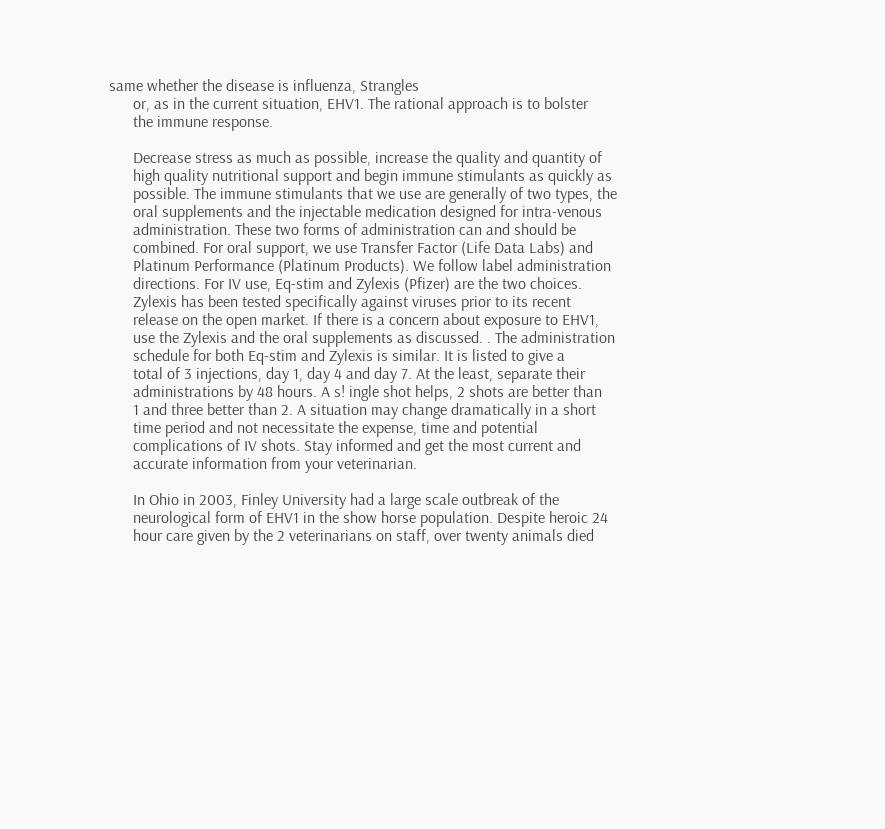same whether the disease is influenza, Strangles
      or, as in the current situation, EHV1. The rational approach is to bolster
      the immune response.

      Decrease stress as much as possible, increase the quality and quantity of
      high quality nutritional support and begin immune stimulants as quickly as
      possible. The immune stimulants that we use are generally of two types, the
      oral supplements and the injectable medication designed for intra-venous
      administration. These two forms of administration can and should be
      combined. For oral support, we use Transfer Factor (Life Data Labs) and
      Platinum Performance (Platinum Products). We follow label administration
      directions. For IV use, Eq-stim and Zylexis (Pfizer) are the two choices.
      Zylexis has been tested specifically against viruses prior to its recent
      release on the open market. If there is a concern about exposure to EHV1,
      use the Zylexis and the oral supplements as discussed. . The administration
      schedule for both Eq-stim and Zylexis is similar. It is listed to give a
      total of 3 injections, day 1, day 4 and day 7. At the least, separate their
      administrations by 48 hours. A s! ingle shot helps, 2 shots are better than
      1 and three better than 2. A situation may change dramatically in a short
      time period and not necessitate the expense, time and potential
      complications of IV shots. Stay informed and get the most current and
      accurate information from your veterinarian.

      In Ohio in 2003, Finley University had a large scale outbreak of the
      neurological form of EHV1 in the show horse population. Despite heroic 24
      hour care given by the 2 veterinarians on staff, over twenty animals died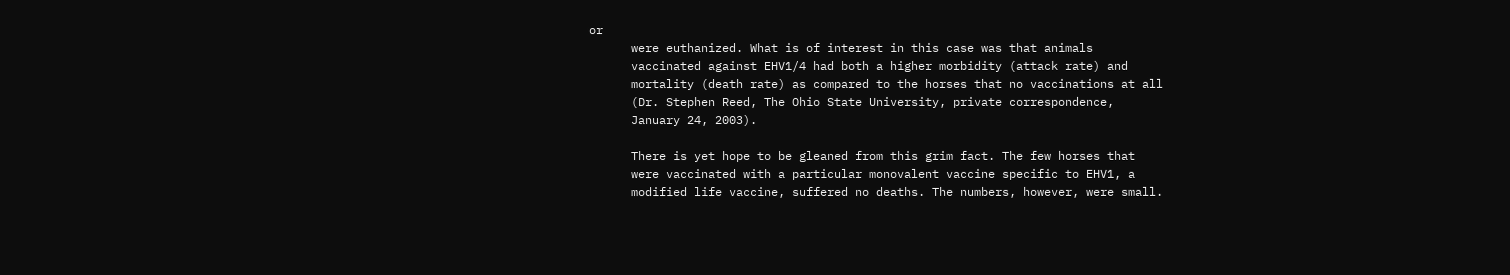or
      were euthanized. What is of interest in this case was that animals
      vaccinated against EHV1/4 had both a higher morbidity (attack rate) and
      mortality (death rate) as compared to the horses that no vaccinations at all
      (Dr. Stephen Reed, The Ohio State University, private correspondence,
      January 24, 2003).

      There is yet hope to be gleaned from this grim fact. The few horses that
      were vaccinated with a particular monovalent vaccine specific to EHV1, a
      modified life vaccine, suffered no deaths. The numbers, however, were small.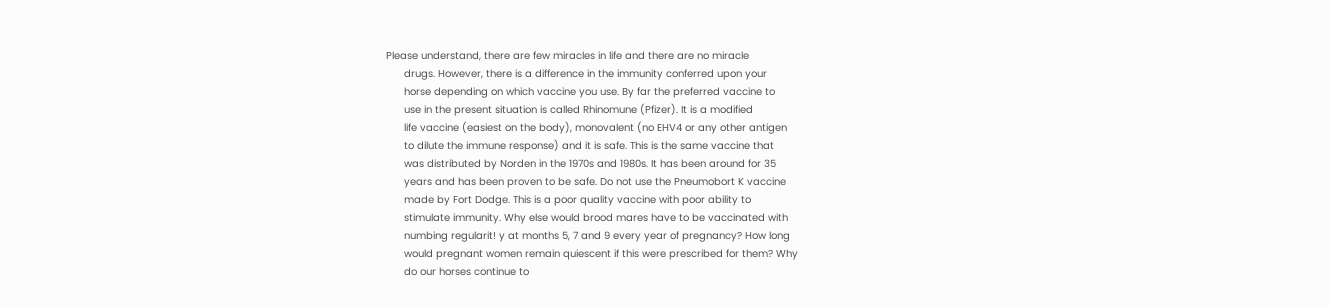Please understand, there are few miracles in life and there are no miracle
      drugs. However, there is a difference in the immunity conferred upon your
      horse depending on which vaccine you use. By far the preferred vaccine to
      use in the present situation is called Rhinomune (Pfizer). It is a modified
      life vaccine (easiest on the body), monovalent (no EHV4 or any other antigen
      to dilute the immune response) and it is safe. This is the same vaccine that
      was distributed by Norden in the 1970s and 1980s. It has been around for 35
      years and has been proven to be safe. Do not use the Pneumobort K vaccine
      made by Fort Dodge. This is a poor quality vaccine with poor ability to
      stimulate immunity. Why else would brood mares have to be vaccinated with
      numbing regularit! y at months 5, 7 and 9 every year of pregnancy? How long
      would pregnant women remain quiescent if this were prescribed for them? Why
      do our horses continue to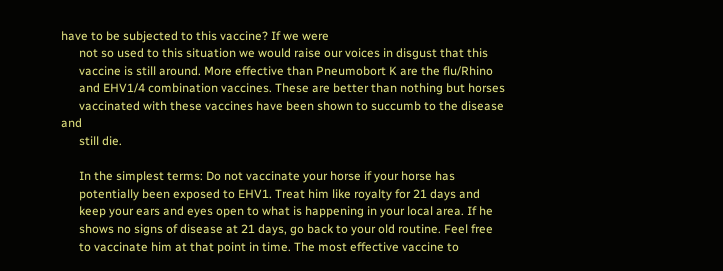have to be subjected to this vaccine? If we were
      not so used to this situation we would raise our voices in disgust that this
      vaccine is still around. More effective than Pneumobort K are the flu/Rhino
      and EHV1/4 combination vaccines. These are better than nothing but horses
      vaccinated with these vaccines have been shown to succumb to the disease and
      still die.

      In the simplest terms: Do not vaccinate your horse if your horse has
      potentially been exposed to EHV1. Treat him like royalty for 21 days and
      keep your ears and eyes open to what is happening in your local area. If he
      shows no signs of disease at 21 days, go back to your old routine. Feel free
      to vaccinate him at that point in time. The most effective vaccine to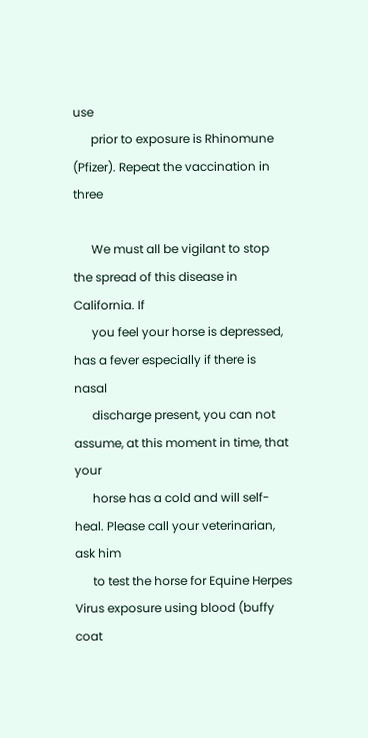use
      prior to exposure is Rhinomune (Pfizer). Repeat the vaccination in three

      We must all be vigilant to stop the spread of this disease in California. If
      you feel your horse is depressed, has a fever especially if there is nasal
      discharge present, you can not assume, at this moment in time, that your
      horse has a cold and will self-heal. Please call your veterinarian, ask him
      to test the horse for Equine Herpes Virus exposure using blood (buffy coat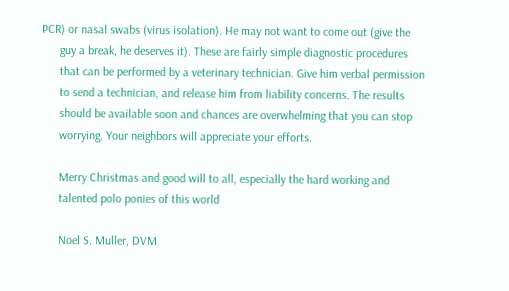PCR) or nasal swabs (virus isolation). He may not want to come out (give the
      guy a break, he deserves it). These are fairly simple diagnostic procedures
      that can be performed by a veterinary technician. Give him verbal permission
      to send a technician, and release him from liability concerns. The results
      should be available soon and chances are overwhelming that you can stop
      worrying. Your neighbors will appreciate your efforts.

      Merry Christmas and good will to all, especially the hard working and
      talented polo ponies of this world

      Noel S. Muller, DVM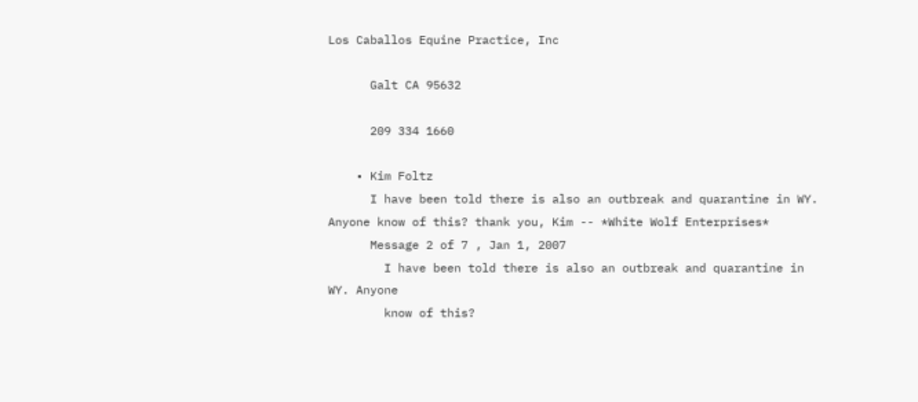Los Caballos Equine Practice, Inc

      Galt CA 95632

      209 334 1660

    • Kim Foltz
      I have been told there is also an outbreak and quarantine in WY. Anyone know of this? thank you, Kim -- *White Wolf Enterprises*
      Message 2 of 7 , Jan 1, 2007
        I have been told there is also an outbreak and quarantine in WY. Anyone
        know of this?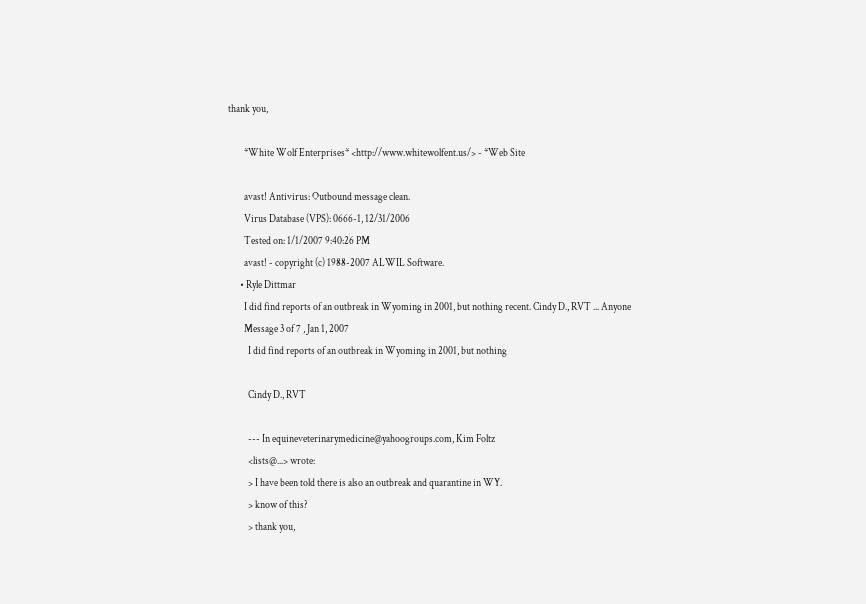thank you,

        *White Wolf Enterprises* <http://www.whitewolfent.us/> - *Web Site

        avast! Antivirus: Outbound message clean.
        Virus Database (VPS): 0666-1, 12/31/2006
        Tested on: 1/1/2007 9:40:26 PM
        avast! - copyright (c) 1988-2007 ALWIL Software.
      • Ryle Dittmar
        I did find reports of an outbreak in Wyoming in 2001, but nothing recent. Cindy D., RVT ... Anyone
        Message 3 of 7 , Jan 1, 2007
          I did find reports of an outbreak in Wyoming in 2001, but nothing

          Cindy D., RVT

          --- In equineveterinarymedicine@yahoogroups.com, Kim Foltz
          <lists@...> wrote:
          > I have been told there is also an outbreak and quarantine in WY.
          > know of this?
          > thank you,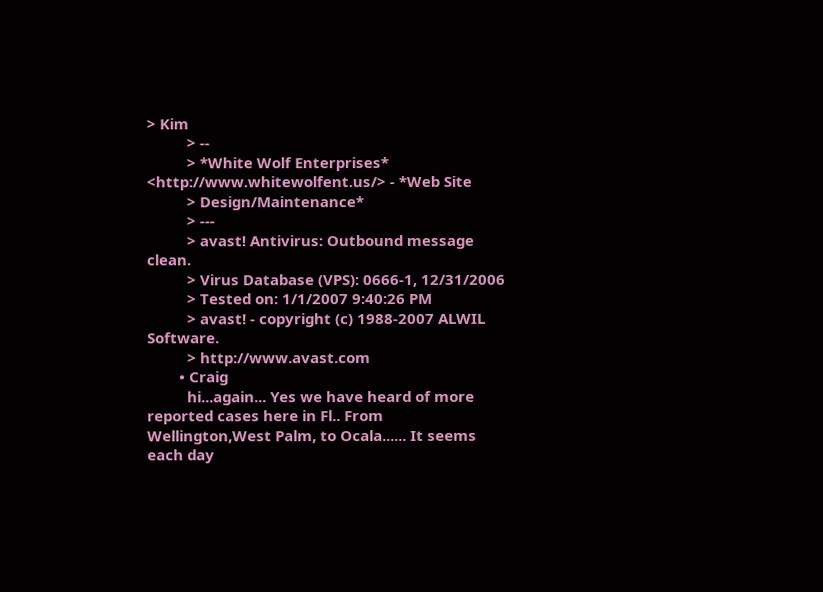> Kim
          > --
          > *White Wolf Enterprises* <http://www.whitewolfent.us/> - *Web Site
          > Design/Maintenance*
          > ---
          > avast! Antivirus: Outbound message clean.
          > Virus Database (VPS): 0666-1, 12/31/2006
          > Tested on: 1/1/2007 9:40:26 PM
          > avast! - copyright (c) 1988-2007 ALWIL Software.
          > http://www.avast.com
        • Craig
          hi...again... Yes we have heard of more reported cases here in Fl.. From Wellington,West Palm, to Ocala...... It seems each day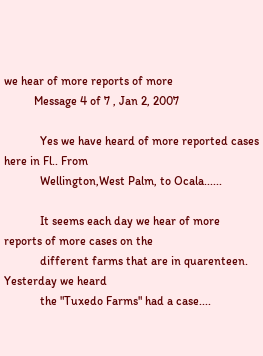we hear of more reports of more
          Message 4 of 7 , Jan 2, 2007

            Yes we have heard of more reported cases here in Fl.. From
            Wellington,West Palm, to Ocala......

            It seems each day we hear of more reports of more cases on the
            different farms that are in quarenteen. Yesterday we heard
            the "Tuxedo Farms" had a case....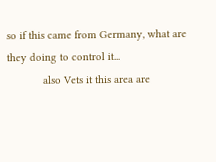so if this came from Germany, what are they doing to control it...
            also Vets it this area are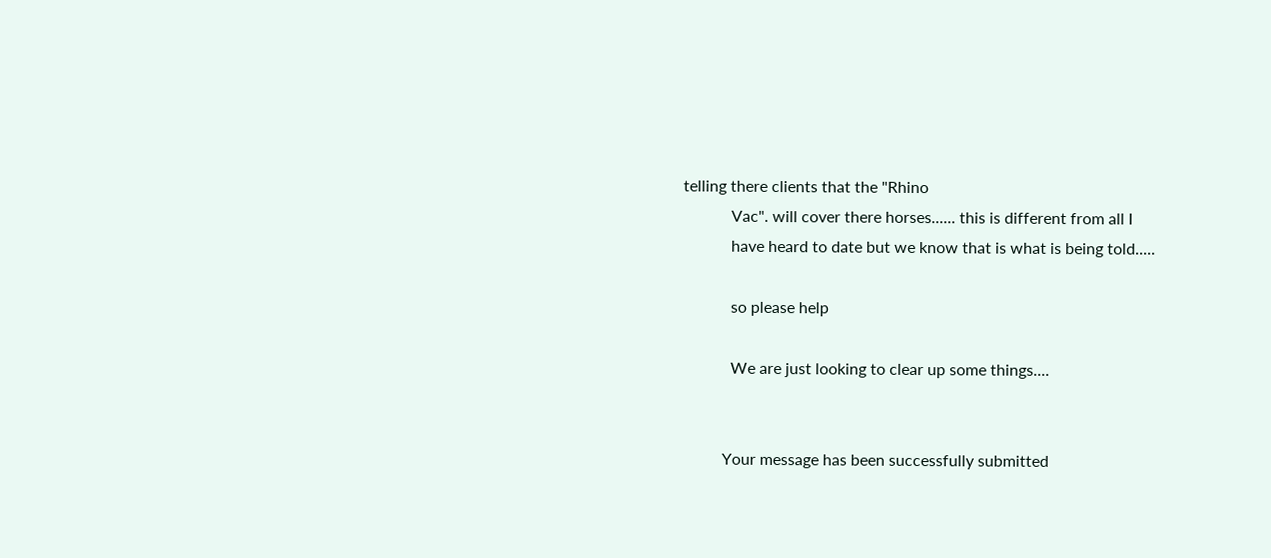telling there clients that the "Rhino
            Vac". will cover there horses...... this is different from all I
            have heard to date but we know that is what is being told.....

            so please help

            We are just looking to clear up some things....


          Your message has been successfully submitted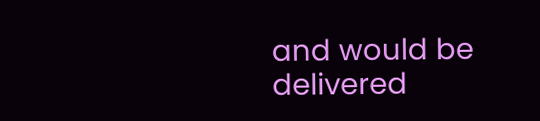and would be delivered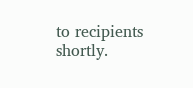to recipients shortly.